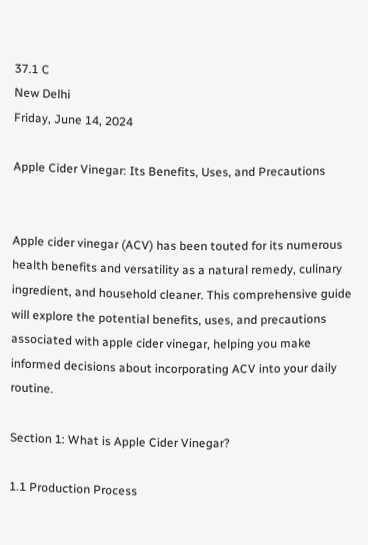37.1 C
New Delhi
Friday, June 14, 2024

Apple Cider Vinegar: Its Benefits, Uses, and Precautions


Apple cider vinegar (ACV) has been touted for its numerous health benefits and versatility as a natural remedy, culinary ingredient, and household cleaner. This comprehensive guide will explore the potential benefits, uses, and precautions associated with apple cider vinegar, helping you make informed decisions about incorporating ACV into your daily routine.

Section 1: What is Apple Cider Vinegar?

1.1 Production Process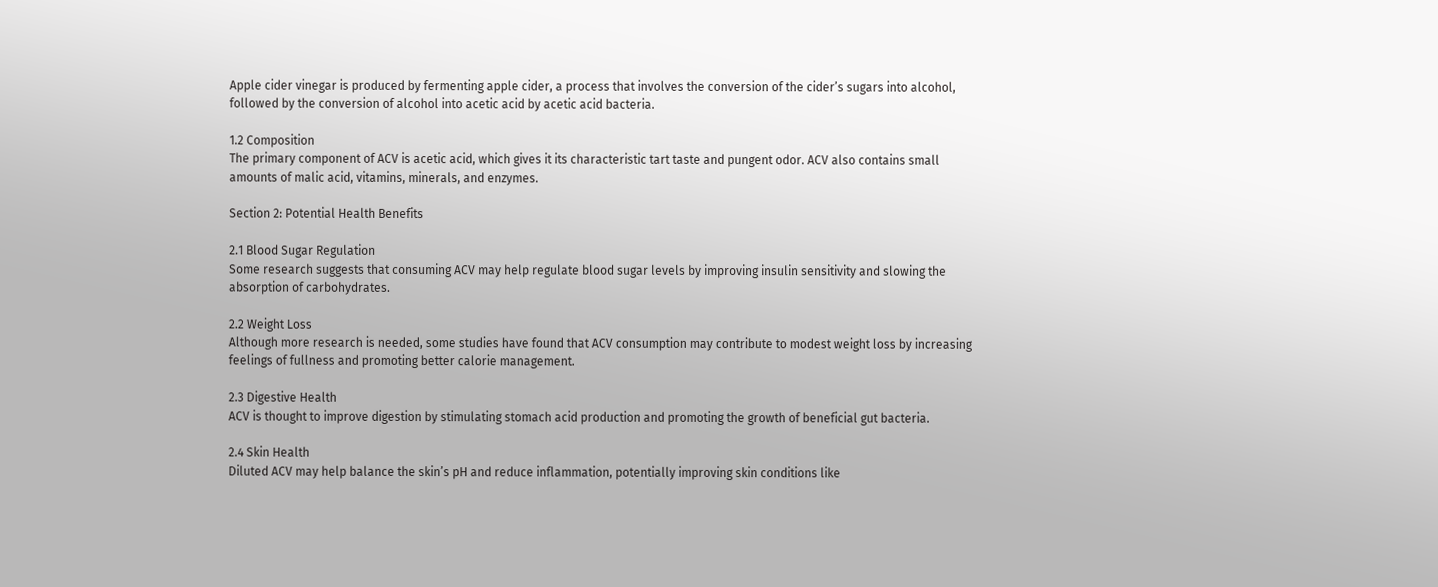Apple cider vinegar is produced by fermenting apple cider, a process that involves the conversion of the cider’s sugars into alcohol, followed by the conversion of alcohol into acetic acid by acetic acid bacteria.

1.2 Composition
The primary component of ACV is acetic acid, which gives it its characteristic tart taste and pungent odor. ACV also contains small amounts of malic acid, vitamins, minerals, and enzymes.

Section 2: Potential Health Benefits

2.1 Blood Sugar Regulation
Some research suggests that consuming ACV may help regulate blood sugar levels by improving insulin sensitivity and slowing the absorption of carbohydrates.

2.2 Weight Loss
Although more research is needed, some studies have found that ACV consumption may contribute to modest weight loss by increasing feelings of fullness and promoting better calorie management.

2.3 Digestive Health
ACV is thought to improve digestion by stimulating stomach acid production and promoting the growth of beneficial gut bacteria.

2.4 Skin Health
Diluted ACV may help balance the skin’s pH and reduce inflammation, potentially improving skin conditions like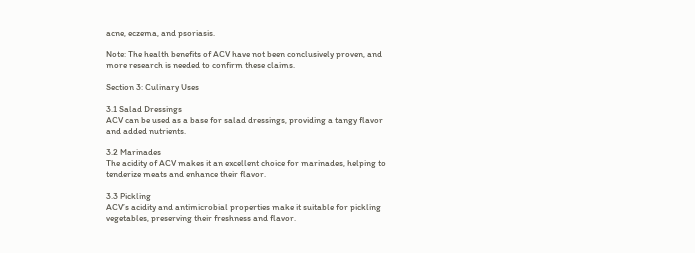acne, eczema, and psoriasis.

Note: The health benefits of ACV have not been conclusively proven, and more research is needed to confirm these claims.

Section 3: Culinary Uses

3.1 Salad Dressings
ACV can be used as a base for salad dressings, providing a tangy flavor and added nutrients.

3.2 Marinades
The acidity of ACV makes it an excellent choice for marinades, helping to tenderize meats and enhance their flavor.

3.3 Pickling
ACV’s acidity and antimicrobial properties make it suitable for pickling vegetables, preserving their freshness and flavor.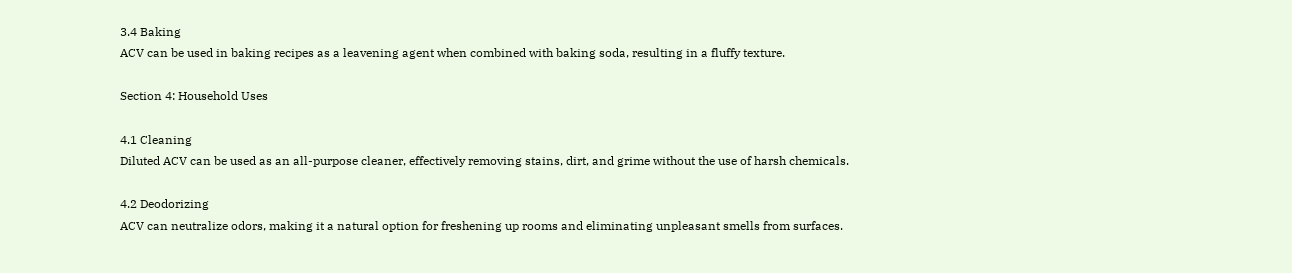3.4 Baking
ACV can be used in baking recipes as a leavening agent when combined with baking soda, resulting in a fluffy texture.

Section 4: Household Uses

4.1 Cleaning
Diluted ACV can be used as an all-purpose cleaner, effectively removing stains, dirt, and grime without the use of harsh chemicals.

4.2 Deodorizing
ACV can neutralize odors, making it a natural option for freshening up rooms and eliminating unpleasant smells from surfaces.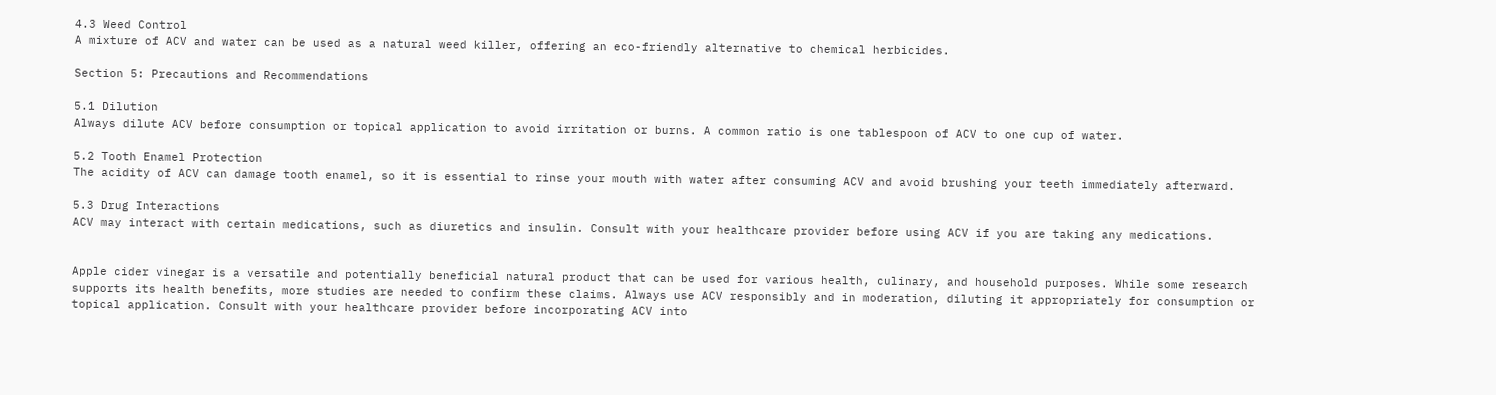4.3 Weed Control
A mixture of ACV and water can be used as a natural weed killer, offering an eco-friendly alternative to chemical herbicides.

Section 5: Precautions and Recommendations

5.1 Dilution
Always dilute ACV before consumption or topical application to avoid irritation or burns. A common ratio is one tablespoon of ACV to one cup of water.

5.2 Tooth Enamel Protection
The acidity of ACV can damage tooth enamel, so it is essential to rinse your mouth with water after consuming ACV and avoid brushing your teeth immediately afterward.

5.3 Drug Interactions
ACV may interact with certain medications, such as diuretics and insulin. Consult with your healthcare provider before using ACV if you are taking any medications.


Apple cider vinegar is a versatile and potentially beneficial natural product that can be used for various health, culinary, and household purposes. While some research supports its health benefits, more studies are needed to confirm these claims. Always use ACV responsibly and in moderation, diluting it appropriately for consumption or topical application. Consult with your healthcare provider before incorporating ACV into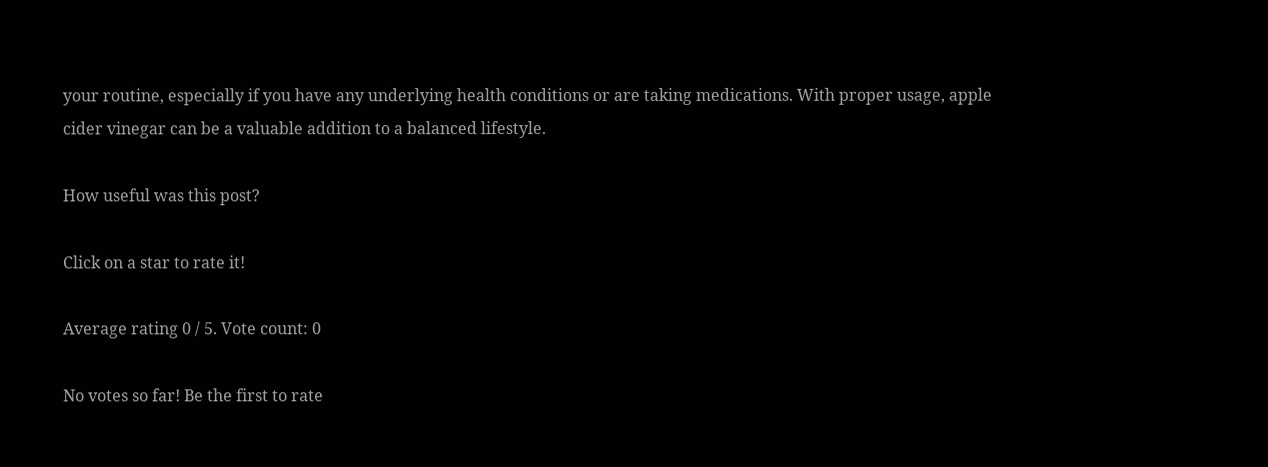your routine, especially if you have any underlying health conditions or are taking medications. With proper usage, apple cider vinegar can be a valuable addition to a balanced lifestyle.

How useful was this post?

Click on a star to rate it!

Average rating 0 / 5. Vote count: 0

No votes so far! Be the first to rate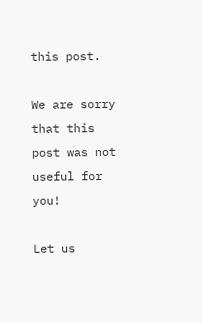this post.

We are sorry that this post was not useful for you!

Let us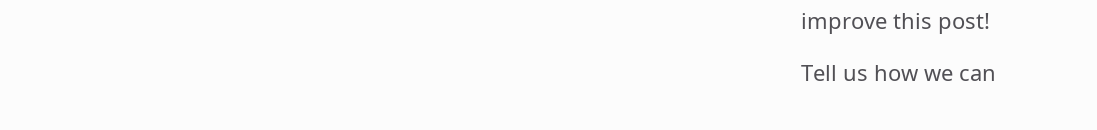improve this post!

Tell us how we can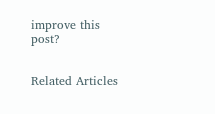improve this post?


Related Articles